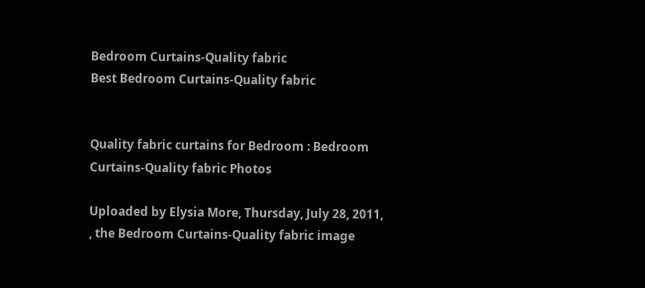Bedroom Curtains-Quality fabric
Best Bedroom Curtains-Quality fabric


Quality fabric curtains for Bedroom : Bedroom Curtains-Quality fabric Photos

Uploaded by Elysia More, Thursday, July 28, 2011, , the Bedroom Curtains-Quality fabric image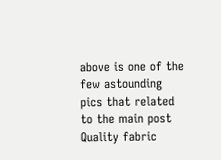above is one of the few astounding pics that related to the main post Quality fabric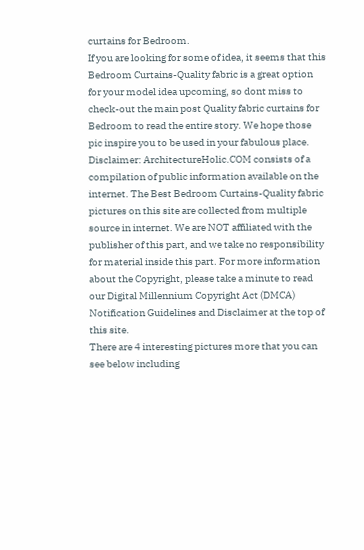curtains for Bedroom.
If you are looking for some of idea, it seems that this Bedroom Curtains-Quality fabric is a great option for your model idea upcoming, so dont miss to check-out the main post Quality fabric curtains for Bedroom to read the entire story. We hope those pic inspire you to be used in your fabulous place.
Disclaimer: ArchitectureHolic.COM consists of a compilation of public information available on the internet. The Best Bedroom Curtains-Quality fabric pictures on this site are collected from multiple source in internet. We are NOT affiliated with the publisher of this part, and we take no responsibility for material inside this part. For more information about the Copyright, please take a minute to read our Digital Millennium Copyright Act (DMCA) Notification Guidelines and Disclaimer at the top of this site.
There are 4 interesting pictures more that you can see below including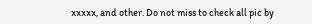xxxxx, and other. Do not miss to check all pic by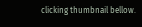clicking thumbnail bellow.